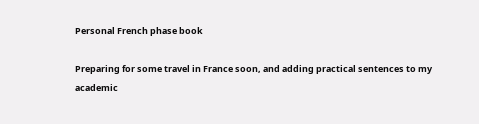Personal French phase book

Preparing for some travel in France soon, and adding practical sentences to my academic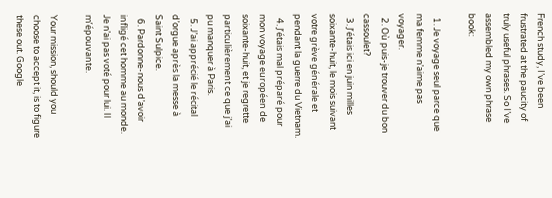French study, I’ve been frustrated at the paucity of truly useful phrases. So I’ve assembled my own phrase book:

  1. Je voyage seul parce que ma femme n’aime pas voyager.
  2. Où puis-je trouver du bon cassoulet?
  3. J’étais ici en juin milles soixante-huit, le mois suivant votre grève générale et pendant la guerre du Vietnam.
  4. J’étais mal préparé pour mon voyage européen de soixante-huit, et je regrette particulièrement ce que j’ai pu manquer à Paris.
  5. J’ai apprécié le récital d’orgue après la messe à Saint Sulpice.
  6. Pardonne-nous d’avoir infligé cet homme au monde. Je n’ai pas voté pour lui. Il m’épouvante.

Your mission, should you choose to accept it, is to figure these out. Google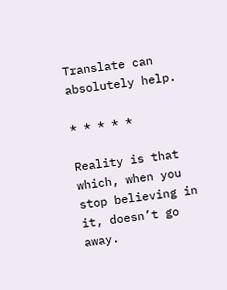Translate can absolutely help.

* * * * *

Reality is that which, when you stop believing in it, doesn’t go away.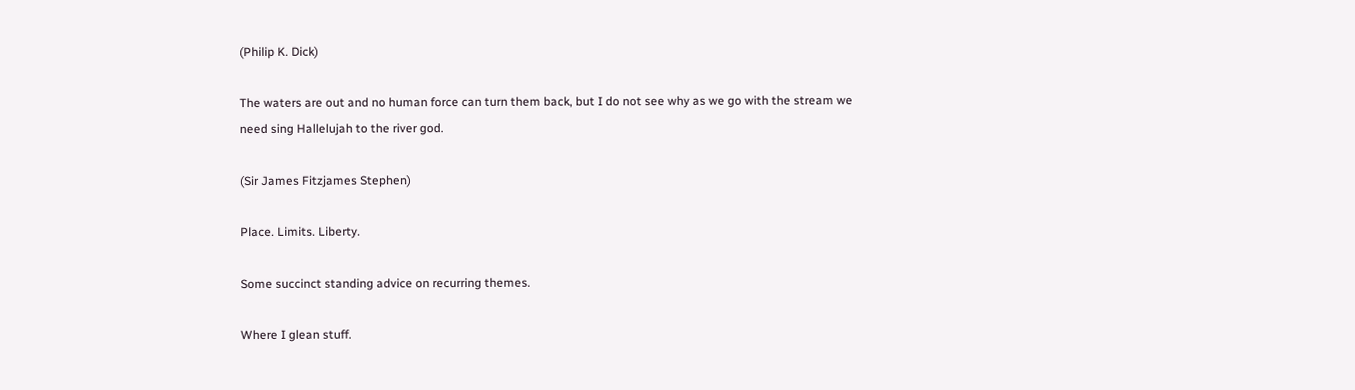(Philip K. Dick)

The waters are out and no human force can turn them back, but I do not see why as we go with the stream we need sing Hallelujah to the river god.

(Sir James Fitzjames Stephen)

Place. Limits. Liberty.

Some succinct standing advice on recurring themes.

Where I glean stuff.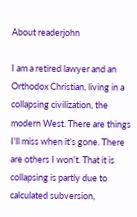About readerjohn

I am a retired lawyer and an Orthodox Christian, living in a collapsing civilization, the modern West. There are things I'll miss when it's gone. There are others I won't. That it is collapsing is partly due to calculated subversion,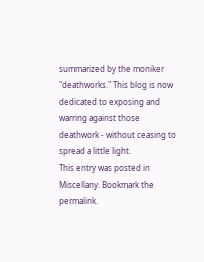summarized by the moniker "deathworks." This blog is now dedicated to exposing and warring against those deathwork - without ceasing to spread a little light.
This entry was posted in Miscellany. Bookmark the permalink.